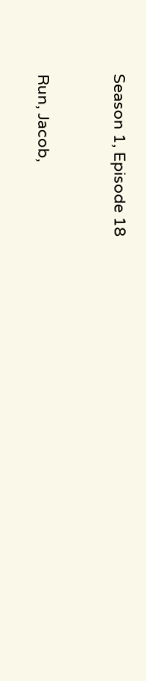Season 1, Episode 18


Run, Jacob,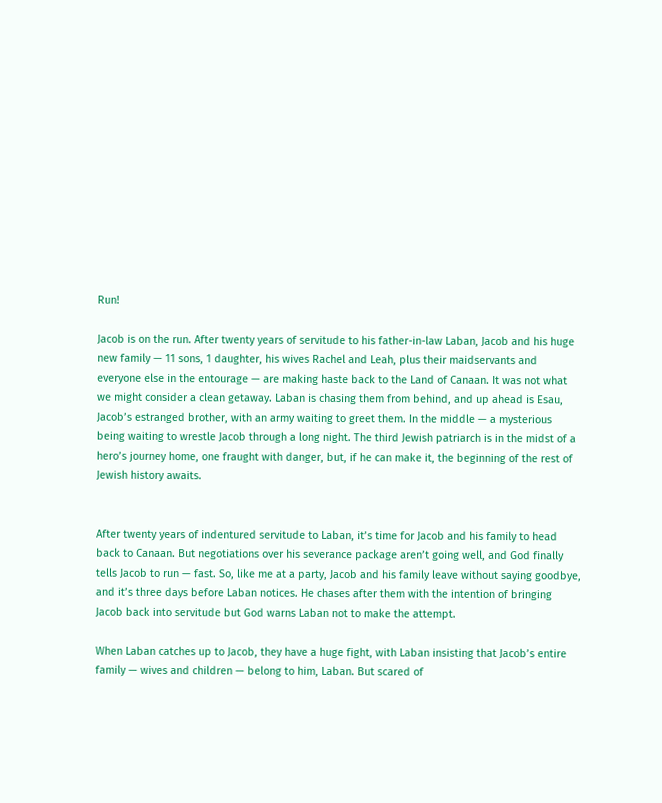Run!

Jacob is on the run. After twenty years of servitude to his father-in-law Laban, Jacob and his huge new family — 11 sons, 1 daughter, his wives Rachel and Leah, plus their maidservants and everyone else in the entourage — are making haste back to the Land of Canaan. It was not what we might consider a clean getaway. Laban is chasing them from behind, and up ahead is Esau, Jacob’s estranged brother, with an army waiting to greet them. In the middle — a mysterious being waiting to wrestle Jacob through a long night. The third Jewish patriarch is in the midst of a hero’s journey home, one fraught with danger, but, if he can make it, the beginning of the rest of Jewish history awaits.


After twenty years of indentured servitude to Laban, it’s time for Jacob and his family to head back to Canaan. But negotiations over his severance package aren’t going well, and God finally tells Jacob to run — fast. So, like me at a party, Jacob and his family leave without saying goodbye, and it’s three days before Laban notices. He chases after them with the intention of bringing Jacob back into servitude but God warns Laban not to make the attempt.

When Laban catches up to Jacob, they have a huge fight, with Laban insisting that Jacob’s entire family — wives and children — belong to him, Laban. But scared of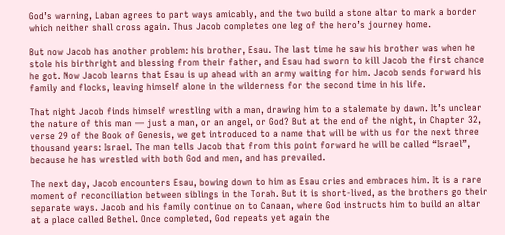God’s warning, Laban agrees to part ways amicably, and the two build a stone altar to mark a border which neither shall cross again. Thus Jacob completes one leg of the hero’s journey home.

But now Jacob has another problem: his brother, Esau. The last time he saw his brother was when he stole his birthright and blessing from their father, and Esau had sworn to kill Jacob the first chance he got. Now Jacob learns that Esau is up ahead with an army waiting for him. Jacob sends forward his family and flocks, leaving himself alone in the wilderness for the second time in his life.

That night Jacob finds himself wrestling with a man, drawing him to a stalemate by dawn. It’s unclear the nature of this man — just a man, or an angel, or God? But at the end of the night, in Chapter 32, verse 29 of the Book of Genesis, we get introduced to a name that will be with us for the next three thousand years: Israel. The man tells Jacob that from this point forward he will be called “Israel”, because he has wrestled with both God and men, and has prevailed.

The next day, Jacob encounters Esau, bowing down to him as Esau cries and embraces him. It is a rare moment of reconciliation between siblings in the Torah. But it is short-lived, as the brothers go their separate ways. Jacob and his family continue on to Canaan, where God instructs him to build an altar at a place called Bethel. Once completed, God repeats yet again the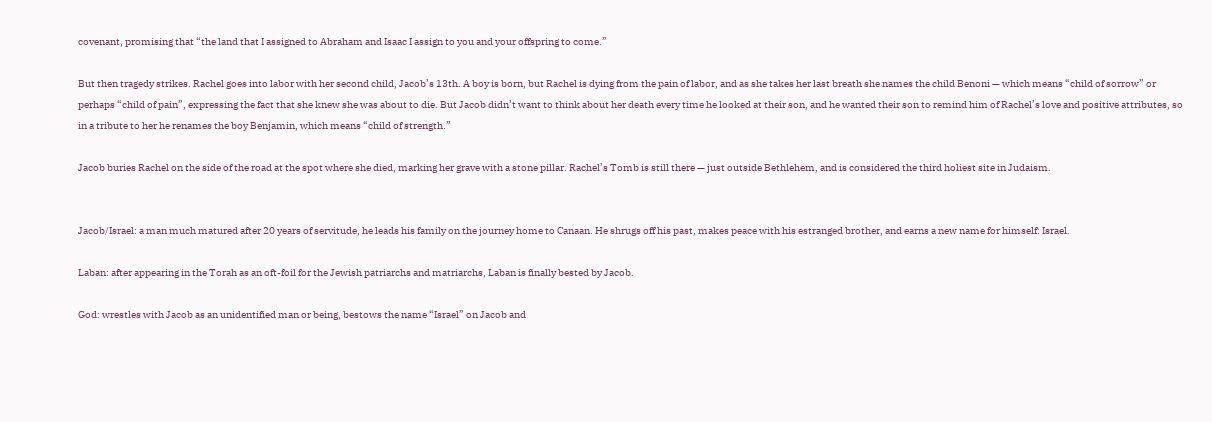covenant, promising that “the land that I assigned to Abraham and Isaac I assign to you and your offspring to come.”

But then tragedy strikes. Rachel goes into labor with her second child, Jacob’s 13th. A boy is born, but Rachel is dying from the pain of labor, and as she takes her last breath she names the child Benoni — which means “child of sorrow” or perhaps “child of pain”, expressing the fact that she knew she was about to die. But Jacob didn’t want to think about her death every time he looked at their son, and he wanted their son to remind him of Rachel’s love and positive attributes, so in a tribute to her he renames the boy Benjamin, which means “child of strength.”

Jacob buries Rachel on the side of the road at the spot where she died, marking her grave with a stone pillar. Rachel’s Tomb is still there — just outside Bethlehem, and is considered the third holiest site in Judaism.


Jacob/Israel: a man much matured after 20 years of servitude, he leads his family on the journey home to Canaan. He shrugs off his past, makes peace with his estranged brother, and earns a new name for himself: Israel.

Laban: after appearing in the Torah as an oft-foil for the Jewish patriarchs and matriarchs, Laban is finally bested by Jacob.

God: wrestles with Jacob as an unidentified man or being, bestows the name “Israel” on Jacob and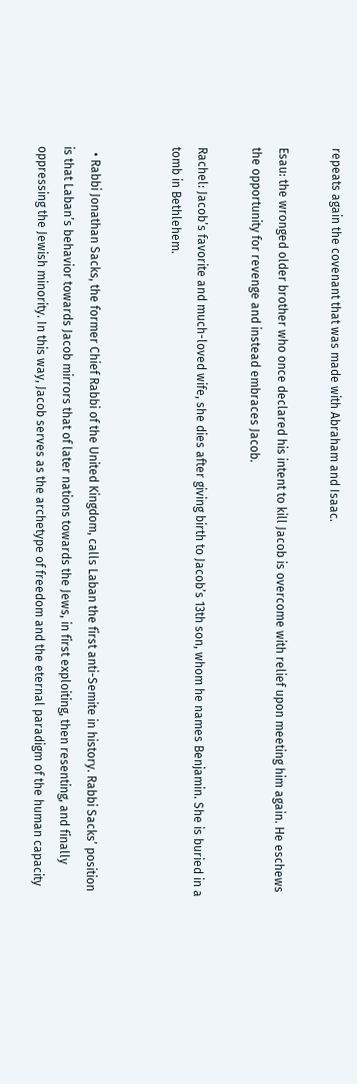repeats again the covenant that was made with Abraham and Isaac.

Esau: the wronged older brother who once declared his intent to kill Jacob is overcome with relief upon meeting him again. He eschews the opportunity for revenge and instead embraces Jacob.

Rachel: Jacob’s favorite and much-loved wife, she dies after giving birth to Jacob’s 13th son, whom he names Benjamin. She is buried in a tomb in Bethlehem.


  • Rabbi Jonathan Sacks, the former Chief Rabbi of the United Kingdom, calls Laban the first anti-Semite in history. Rabbi Sacks’ position is that Laban’s behavior towards Jacob mirrors that of later nations towards the Jews, in first exploiting, then resenting, and finally oppressing the Jewish minority. In this way, Jacob serves as the archetype of freedom and the eternal paradigm of the human capacity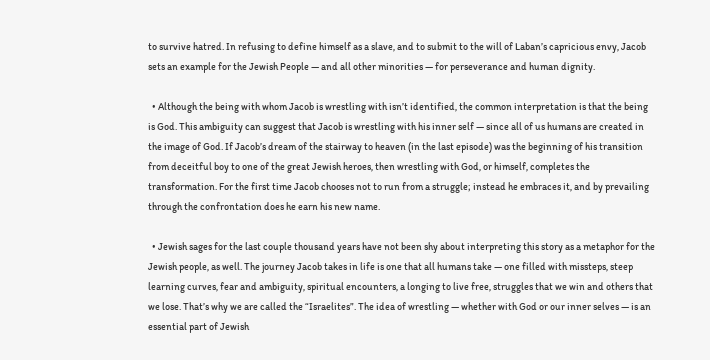to survive hatred. In refusing to define himself as a slave, and to submit to the will of Laban’s capricious envy, Jacob sets an example for the Jewish People — and all other minorities — for perseverance and human dignity.

  • Although the being with whom Jacob is wrestling with isn’t identified, the common interpretation is that the being is God. This ambiguity can suggest that Jacob is wrestling with his inner self — since all of us humans are created in the image of God. If Jacob’s dream of the stairway to heaven (in the last episode) was the beginning of his transition from deceitful boy to one of the great Jewish heroes, then wrestling with God, or himself, completes the transformation. For the first time Jacob chooses not to run from a struggle; instead he embraces it, and by prevailing through the confrontation does he earn his new name.

  • Jewish sages for the last couple thousand years have not been shy about interpreting this story as a metaphor for the Jewish people, as well. The journey Jacob takes in life is one that all humans take — one filled with missteps, steep learning curves, fear and ambiguity, spiritual encounters, a longing to live free, struggles that we win and others that we lose. That’s why we are called the “Israelites”. The idea of wrestling — whether with God or our inner selves — is an essential part of Jewish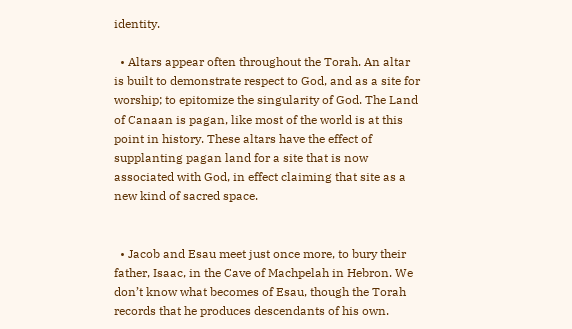identity.

  • Altars appear often throughout the Torah. An altar is built to demonstrate respect to God, and as a site for worship; to epitomize the singularity of God. The Land of Canaan is pagan, like most of the world is at this point in history. These altars have the effect of supplanting pagan land for a site that is now associated with God, in effect claiming that site as a new kind of sacred space.


  • Jacob and Esau meet just once more, to bury their father, Isaac, in the Cave of Machpelah in Hebron. We don’t know what becomes of Esau, though the Torah records that he produces descendants of his own.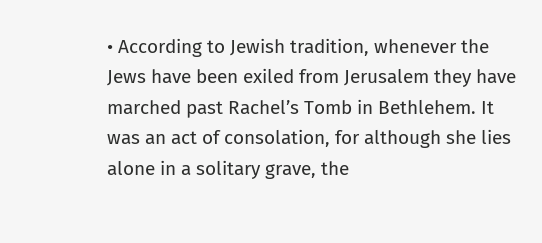• According to Jewish tradition, whenever the Jews have been exiled from Jerusalem they have marched past Rachel’s Tomb in Bethlehem. It was an act of consolation, for although she lies alone in a solitary grave, the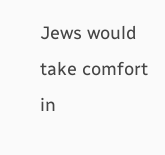Jews would take comfort in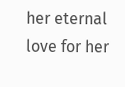her eternal love for her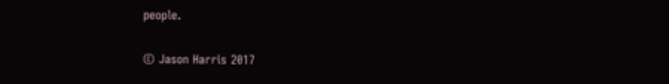people.

© Jason Harris 2017